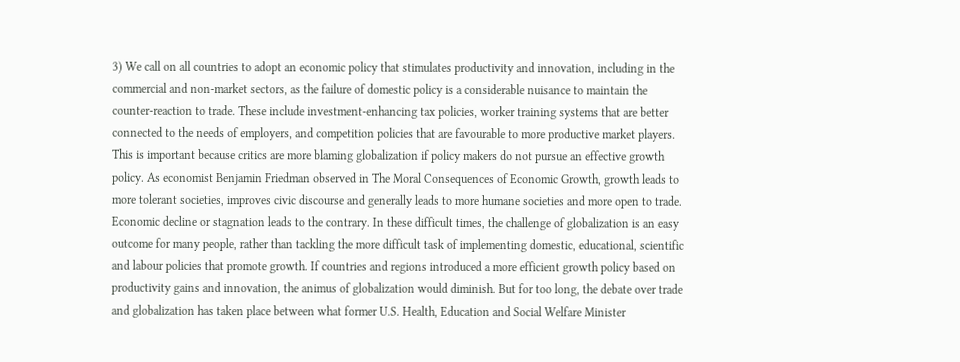3) We call on all countries to adopt an economic policy that stimulates productivity and innovation, including in the commercial and non-market sectors, as the failure of domestic policy is a considerable nuisance to maintain the counter-reaction to trade. These include investment-enhancing tax policies, worker training systems that are better connected to the needs of employers, and competition policies that are favourable to more productive market players. This is important because critics are more blaming globalization if policy makers do not pursue an effective growth policy. As economist Benjamin Friedman observed in The Moral Consequences of Economic Growth, growth leads to more tolerant societies, improves civic discourse and generally leads to more humane societies and more open to trade. Economic decline or stagnation leads to the contrary. In these difficult times, the challenge of globalization is an easy outcome for many people, rather than tackling the more difficult task of implementing domestic, educational, scientific and labour policies that promote growth. If countries and regions introduced a more efficient growth policy based on productivity gains and innovation, the animus of globalization would diminish. But for too long, the debate over trade and globalization has taken place between what former U.S. Health, Education and Social Welfare Minister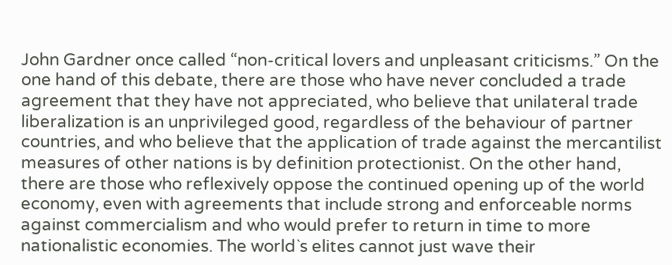John Gardner once called “non-critical lovers and unpleasant criticisms.” On the one hand of this debate, there are those who have never concluded a trade agreement that they have not appreciated, who believe that unilateral trade liberalization is an unprivileged good, regardless of the behaviour of partner countries, and who believe that the application of trade against the mercantilist measures of other nations is by definition protectionist. On the other hand, there are those who reflexively oppose the continued opening up of the world economy, even with agreements that include strong and enforceable norms against commercialism and who would prefer to return in time to more nationalistic economies. The world`s elites cannot just wave their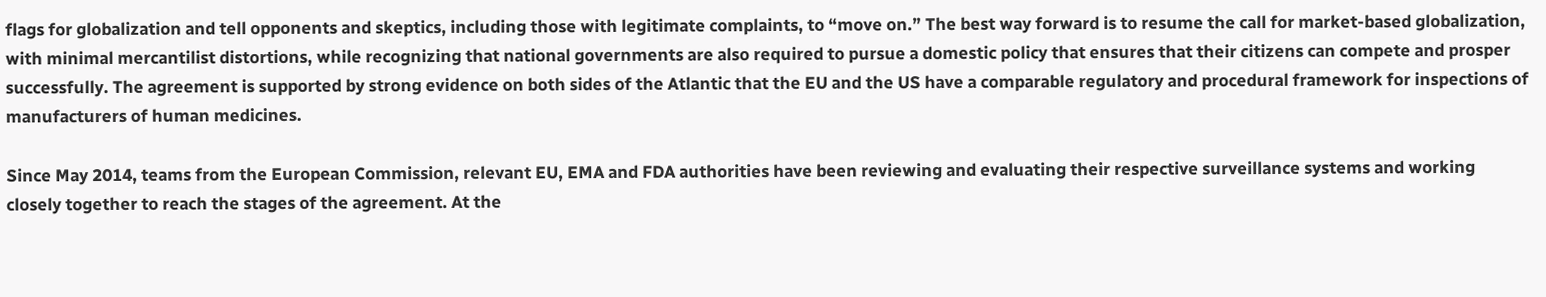flags for globalization and tell opponents and skeptics, including those with legitimate complaints, to “move on.” The best way forward is to resume the call for market-based globalization, with minimal mercantilist distortions, while recognizing that national governments are also required to pursue a domestic policy that ensures that their citizens can compete and prosper successfully. The agreement is supported by strong evidence on both sides of the Atlantic that the EU and the US have a comparable regulatory and procedural framework for inspections of manufacturers of human medicines.

Since May 2014, teams from the European Commission, relevant EU, EMA and FDA authorities have been reviewing and evaluating their respective surveillance systems and working closely together to reach the stages of the agreement. At the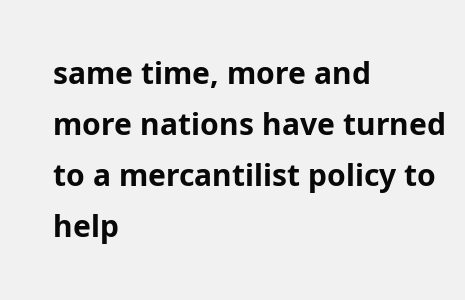same time, more and more nations have turned to a mercantilist policy to help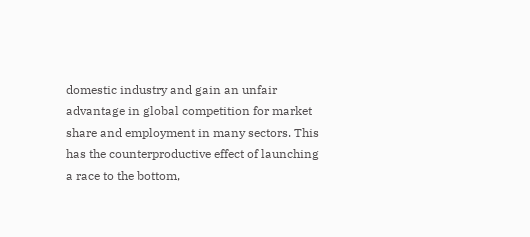domestic industry and gain an unfair advantage in global competition for market share and employment in many sectors. This has the counterproductive effect of launching a race to the bottom,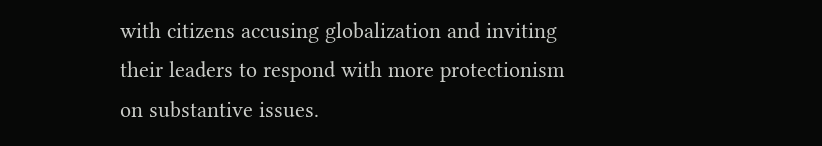with citizens accusing globalization and inviting their leaders to respond with more protectionism on substantive issues.